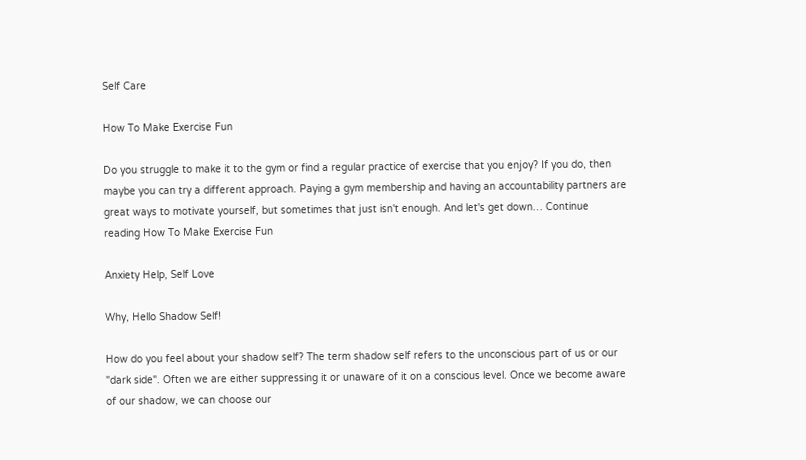Self Care

How To Make Exercise Fun

Do you struggle to make it to the gym or find a regular practice of exercise that you enjoy? If you do, then maybe you can try a different approach. Paying a gym membership and having an accountability partners are great ways to motivate yourself, but sometimes that just isn't enough. And let's get down… Continue reading How To Make Exercise Fun

Anxiety Help, Self Love

Why, Hello Shadow Self!

How do you feel about your shadow self? The term shadow self refers to the unconscious part of us or our "dark side". Often we are either suppressing it or unaware of it on a conscious level. Once we become aware of our shadow, we can choose our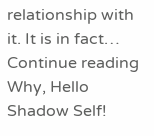relationship with it. It is in fact… Continue reading Why, Hello Shadow Self!